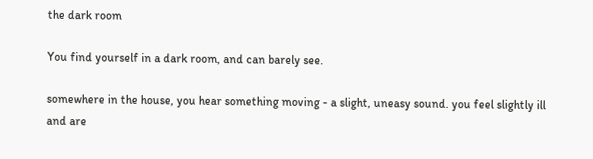the dark room

You find yourself in a dark room, and can barely see.

somewhere in the house, you hear something moving - a slight, uneasy sound. you feel slightly ill and are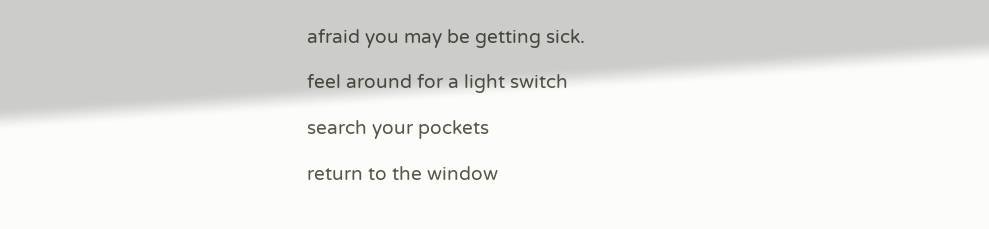afraid you may be getting sick.

feel around for a light switch

search your pockets

return to the window